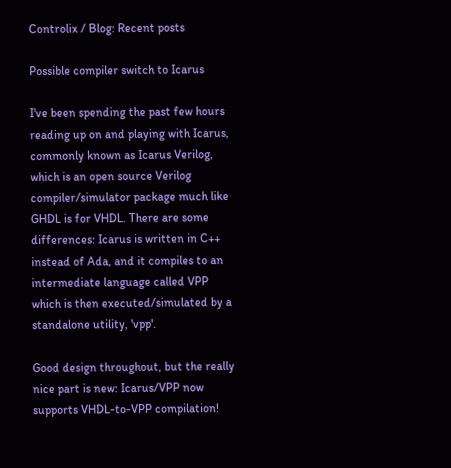Controlix / Blog: Recent posts

Possible compiler switch to Icarus

I've been spending the past few hours reading up on and playing with Icarus, commonly known as Icarus Verilog, which is an open source Verilog compiler/simulator package much like GHDL is for VHDL. There are some differences: Icarus is written in C++ instead of Ada, and it compiles to an intermediate language called VPP which is then executed/simulated by a standalone utility, 'vpp'.

Good design throughout, but the really nice part is new: Icarus/VPP now supports VHDL-to-VPP compilation!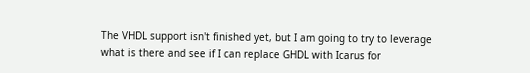The VHDL support isn't finished yet, but I am going to try to leverage what is there and see if I can replace GHDL with Icarus for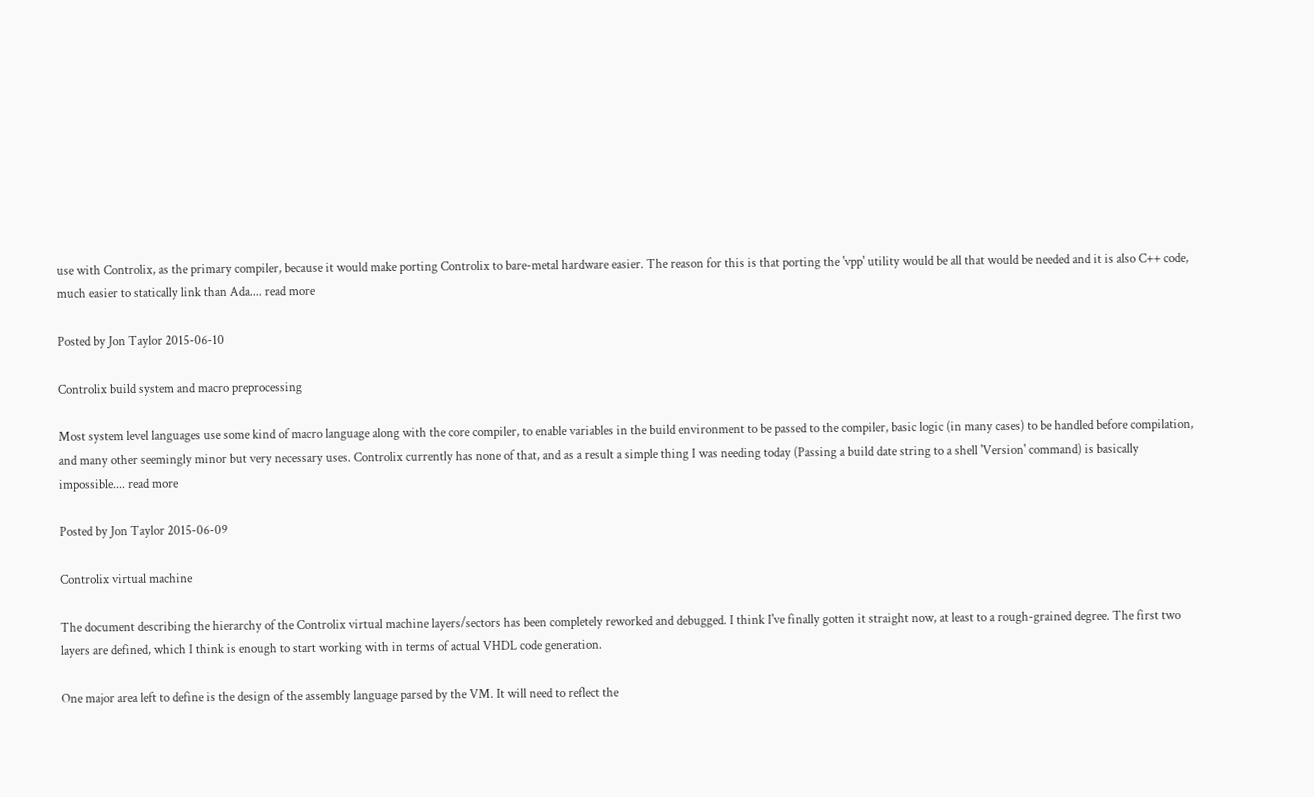use with Controlix, as the primary compiler, because it would make porting Controlix to bare-metal hardware easier. The reason for this is that porting the 'vpp' utility would be all that would be needed and it is also C++ code, much easier to statically link than Ada.... read more

Posted by Jon Taylor 2015-06-10

Controlix build system and macro preprocessing

Most system level languages use some kind of macro language along with the core compiler, to enable variables in the build environment to be passed to the compiler, basic logic (in many cases) to be handled before compilation, and many other seemingly minor but very necessary uses. Controlix currently has none of that, and as a result a simple thing I was needing today (Passing a build date string to a shell 'Version' command) is basically impossible.... read more

Posted by Jon Taylor 2015-06-09

Controlix virtual machine

The document describing the hierarchy of the Controlix virtual machine layers/sectors has been completely reworked and debugged. I think I've finally gotten it straight now, at least to a rough-grained degree. The first two layers are defined, which I think is enough to start working with in terms of actual VHDL code generation.

One major area left to define is the design of the assembly language parsed by the VM. It will need to reflect the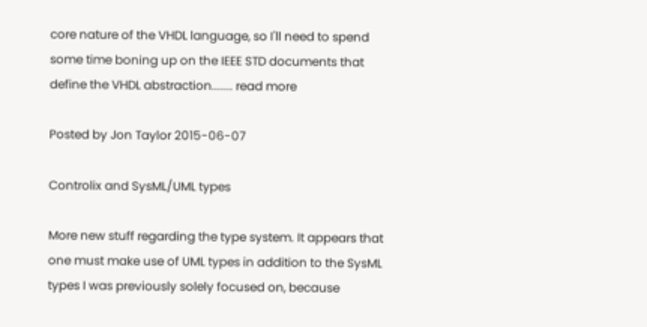core nature of the VHDL language, so I'll need to spend some time boning up on the IEEE STD documents that define the VHDL abstraction....... read more

Posted by Jon Taylor 2015-06-07

Controlix and SysML/UML types

More new stuff regarding the type system. It appears that one must make use of UML types in addition to the SysML types I was previously solely focused on, because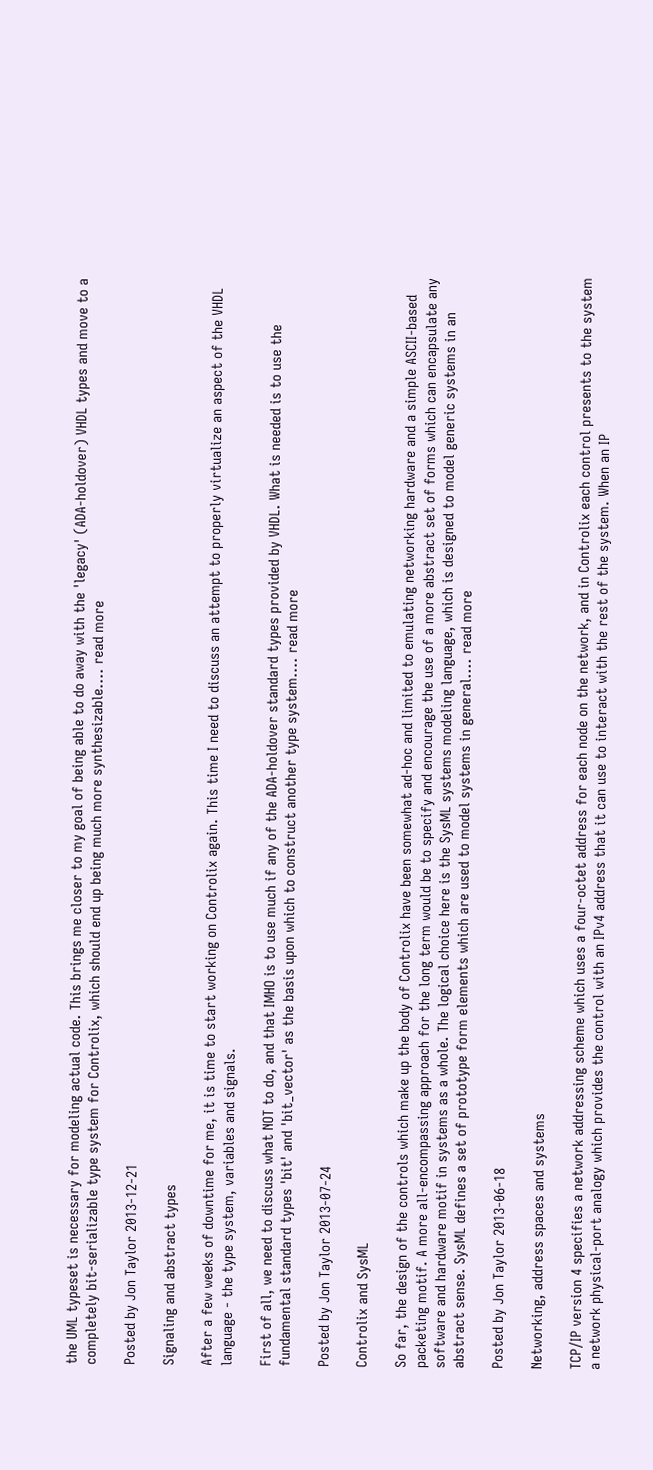the UML typeset is necessary for modeling actual code. This brings me closer to my goal of being able to do away with the 'legacy' (ADA-holdover) VHDL types and move to a completely bit-serializable type system for Controlix, which should end up being much more synthesizable.... read more

Posted by Jon Taylor 2013-12-21

Signaling and abstract types

After a few weeks of downtime for me, it is time to start working on Controlix again. This time I need to discuss an attempt to properly virtualize an aspect of the VHDL language - the type system, variables and signals.

First of all, we need to discuss what NOT to do, and that IMHO is to use much if any of the ADA-holdover standard types provided by VHDL. What is needed is to use the fundamental standard types 'bit' and 'bit_vector' as the basis upon which to construct another type system.... read more

Posted by Jon Taylor 2013-07-24

Controlix and SysML

So far, the design of the controls which make up the body of Controlix have been somewhat ad-hoc and limited to emulating networking hardware and a simple ASCII-based packeting motif. A more all-encompassing approach for the long term would be to specify and encourage the use of a more abstract set of forms which can encapsulate any software and hardware motif in systems as a whole. The logical choice here is the SysML systems modeling language, which is designed to model generic systems in an abstract sense. SysML defines a set of prototype form elements which are used to model systems in general.... read more

Posted by Jon Taylor 2013-06-18

Networking, address spaces and systems

TCP/IP version 4 specifies a network addressing scheme which uses a four-octet address for each node on the network, and in Controlix each control presents to the system a network physical-port analogy which provides the control with an IPv4 address that it can use to interact with the rest of the system. When an IP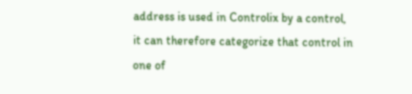address is used in Controlix by a control, it can therefore categorize that control in one of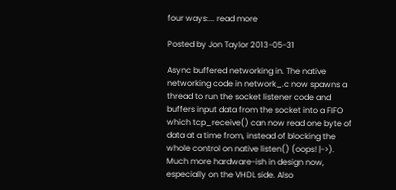four ways:... read more

Posted by Jon Taylor 2013-05-31

Async buffered networking in. The native networking code in network_.c now spawns a thread to run the socket listener code and buffers input data from the socket into a FIFO which tcp_receive() can now read one byte of data at a time from, instead of blocking the whole control on native listen() (oops! |->). Much more hardware-ish in design now, especially on the VHDL side. Also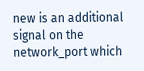new is an additional signal on the network_port which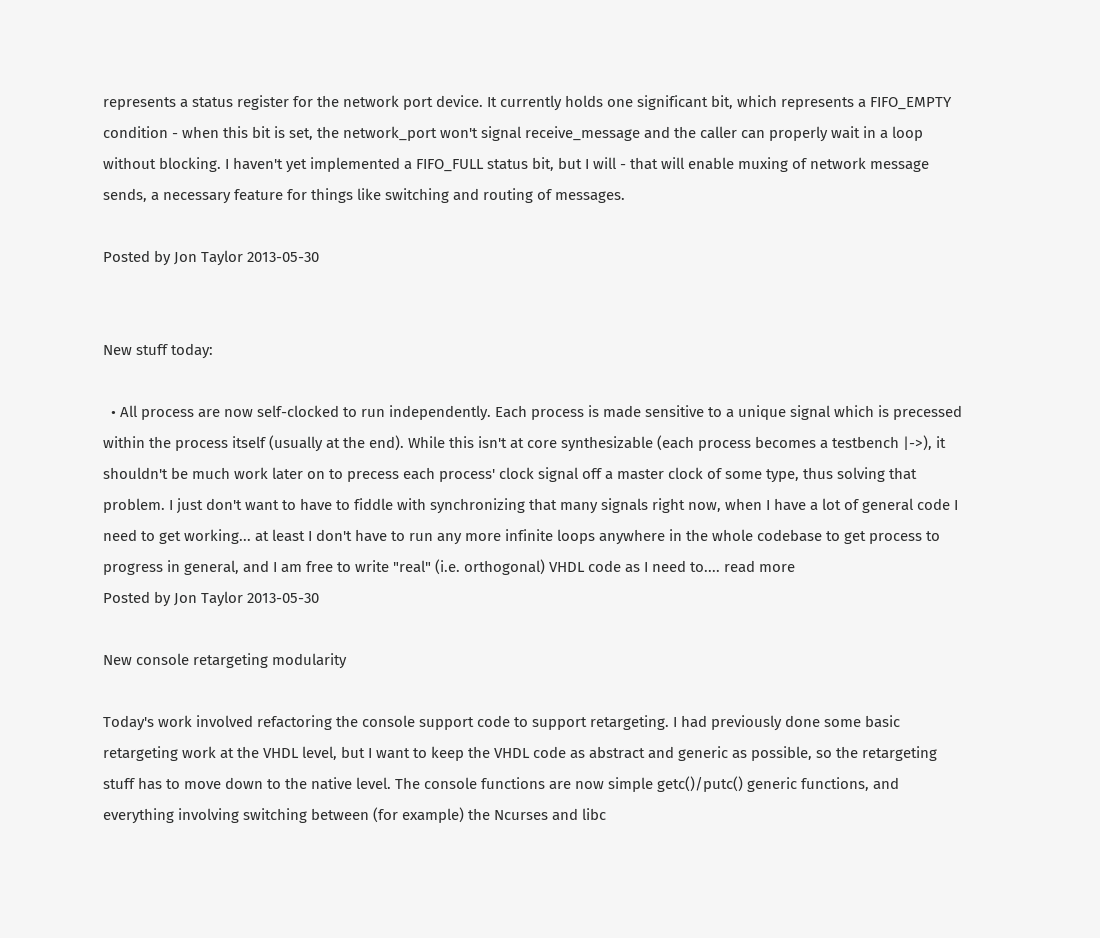represents a status register for the network port device. It currently holds one significant bit, which represents a FIFO_EMPTY condition - when this bit is set, the network_port won't signal receive_message and the caller can properly wait in a loop without blocking. I haven't yet implemented a FIFO_FULL status bit, but I will - that will enable muxing of network message sends, a necessary feature for things like switching and routing of messages.

Posted by Jon Taylor 2013-05-30


New stuff today:

  • All process are now self-clocked to run independently. Each process is made sensitive to a unique signal which is precessed within the process itself (usually at the end). While this isn't at core synthesizable (each process becomes a testbench |->), it shouldn't be much work later on to precess each process' clock signal off a master clock of some type, thus solving that problem. I just don't want to have to fiddle with synchronizing that many signals right now, when I have a lot of general code I need to get working... at least I don't have to run any more infinite loops anywhere in the whole codebase to get process to progress in general, and I am free to write "real" (i.e. orthogonal) VHDL code as I need to.... read more
Posted by Jon Taylor 2013-05-30

New console retargeting modularity

Today's work involved refactoring the console support code to support retargeting. I had previously done some basic retargeting work at the VHDL level, but I want to keep the VHDL code as abstract and generic as possible, so the retargeting stuff has to move down to the native level. The console functions are now simple getc()/putc() generic functions, and everything involving switching between (for example) the Ncurses and libc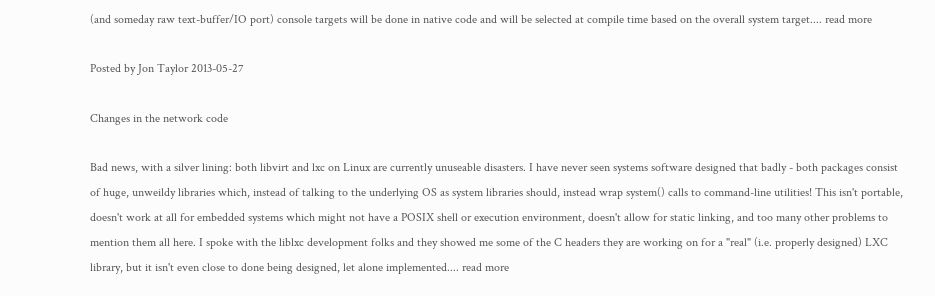(and someday raw text-buffer/IO port) console targets will be done in native code and will be selected at compile time based on the overall system target.... read more

Posted by Jon Taylor 2013-05-27

Changes in the network code

Bad news, with a silver lining: both libvirt and lxc on Linux are currently unuseable disasters. I have never seen systems software designed that badly - both packages consist of huge, unweildy libraries which, instead of talking to the underlying OS as system libraries should, instead wrap system() calls to command-line utilities! This isn't portable, doesn't work at all for embedded systems which might not have a POSIX shell or execution environment, doesn't allow for static linking, and too many other problems to mention them all here. I spoke with the liblxc development folks and they showed me some of the C headers they are working on for a "real" (i.e. properly designed) LXC library, but it isn't even close to done being designed, let alone implemented.... read more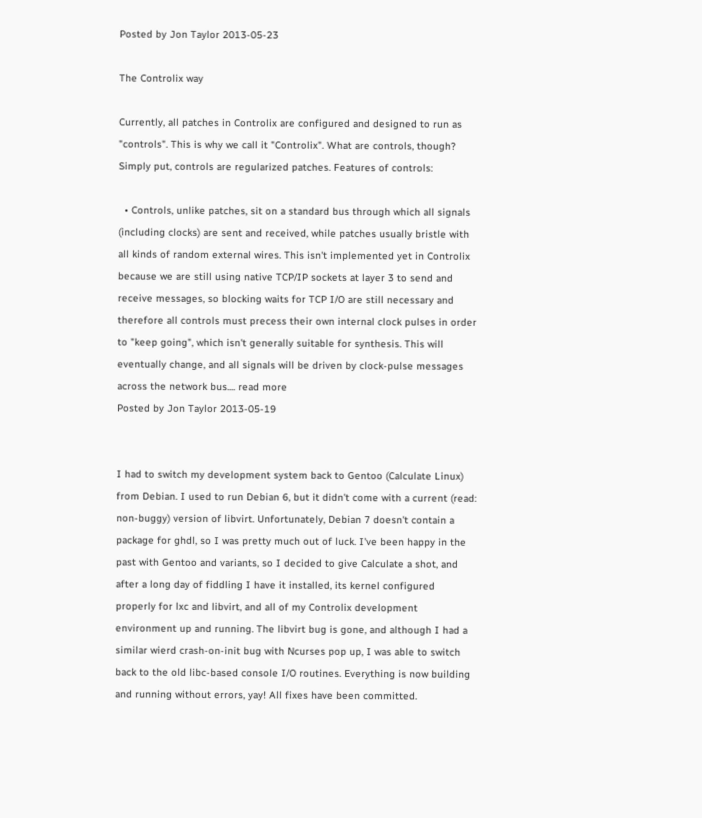Posted by Jon Taylor 2013-05-23

The Controlix way

Currently, all patches in Controlix are configured and designed to run as "controls". This is why we call it "Controlix". What are controls, though? Simply put, controls are regularized patches. Features of controls:

  • Controls, unlike patches, sit on a standard bus through which all signals (including clocks) are sent and received, while patches usually bristle with all kinds of random external wires. This isn't implemented yet in Controlix because we are still using native TCP/IP sockets at layer 3 to send and receive messages, so blocking waits for TCP I/O are still necessary and therefore all controls must precess their own internal clock pulses in order to "keep going", which isn't generally suitable for synthesis. This will eventually change, and all signals will be driven by clock-pulse messages across the network bus.... read more
Posted by Jon Taylor 2013-05-19


I had to switch my development system back to Gentoo (Calculate Linux) from Debian. I used to run Debian 6, but it didn't come with a current (read: non-buggy) version of libvirt. Unfortunately, Debian 7 doesn't contain a package for ghdl, so I was pretty much out of luck. I've been happy in the past with Gentoo and variants, so I decided to give Calculate a shot, and after a long day of fiddling I have it installed, its kernel configured properly for lxc and libvirt, and all of my Controlix development environment up and running. The libvirt bug is gone, and although I had a similar wierd crash-on-init bug with Ncurses pop up, I was able to switch back to the old libc-based console I/O routines. Everything is now building and running without errors, yay! All fixes have been committed.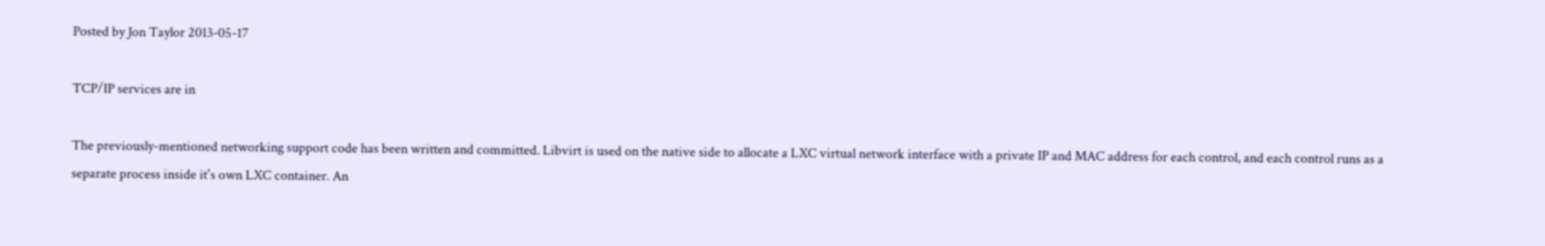Posted by Jon Taylor 2013-05-17

TCP/IP services are in

The previously-mentioned networking support code has been written and committed. Libvirt is used on the native side to allocate a LXC virtual network interface with a private IP and MAC address for each control, and each control runs as a separate process inside it's own LXC container. An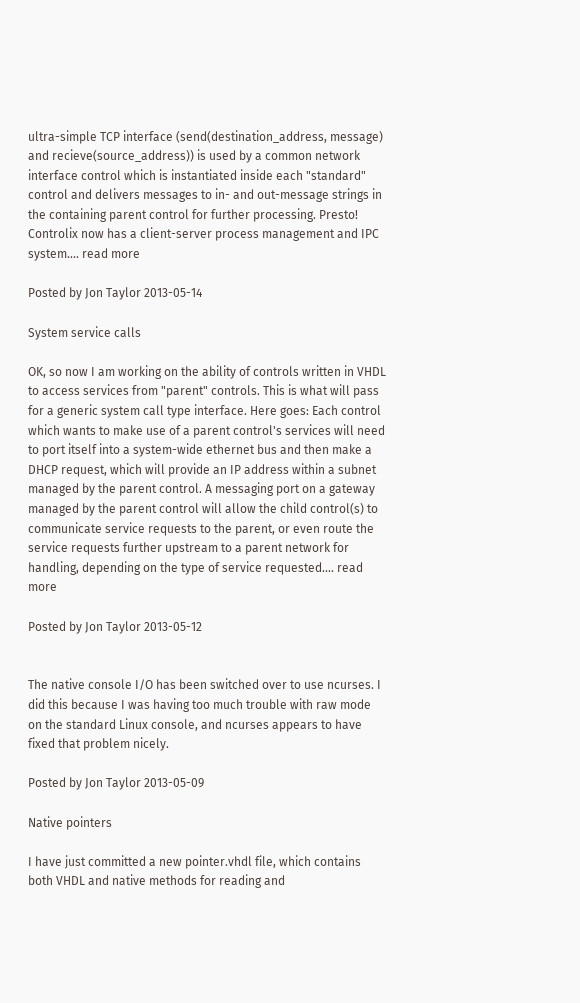ultra-simple TCP interface (send(destination_address, message) and recieve(source_address)) is used by a common network interface control which is instantiated inside each "standard" control and delivers messages to in- and out-message strings in the containing parent control for further processing. Presto! Controlix now has a client-server process management and IPC system.... read more

Posted by Jon Taylor 2013-05-14

System service calls

OK, so now I am working on the ability of controls written in VHDL to access services from "parent" controls. This is what will pass for a generic system call type interface. Here goes: Each control which wants to make use of a parent control's services will need to port itself into a system-wide ethernet bus and then make a DHCP request, which will provide an IP address within a subnet managed by the parent control. A messaging port on a gateway managed by the parent control will allow the child control(s) to communicate service requests to the parent, or even route the service requests further upstream to a parent network for handling, depending on the type of service requested.... read more

Posted by Jon Taylor 2013-05-12


The native console I/O has been switched over to use ncurses. I did this because I was having too much trouble with raw mode on the standard Linux console, and ncurses appears to have fixed that problem nicely.

Posted by Jon Taylor 2013-05-09

Native pointers

I have just committed a new pointer.vhdl file, which contains both VHDL and native methods for reading and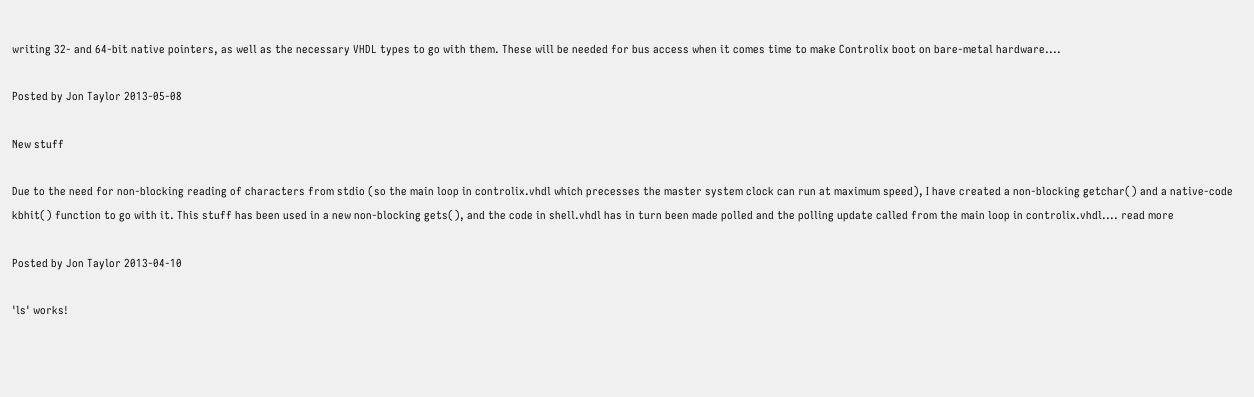writing 32- and 64-bit native pointers, as well as the necessary VHDL types to go with them. These will be needed for bus access when it comes time to make Controlix boot on bare-metal hardware....

Posted by Jon Taylor 2013-05-08

New stuff

Due to the need for non-blocking reading of characters from stdio (so the main loop in controlix.vhdl which precesses the master system clock can run at maximum speed), I have created a non-blocking getchar() and a native-code kbhit() function to go with it. This stuff has been used in a new non-blocking gets(), and the code in shell.vhdl has in turn been made polled and the polling update called from the main loop in controlix.vhdl.... read more

Posted by Jon Taylor 2013-04-10

'ls' works!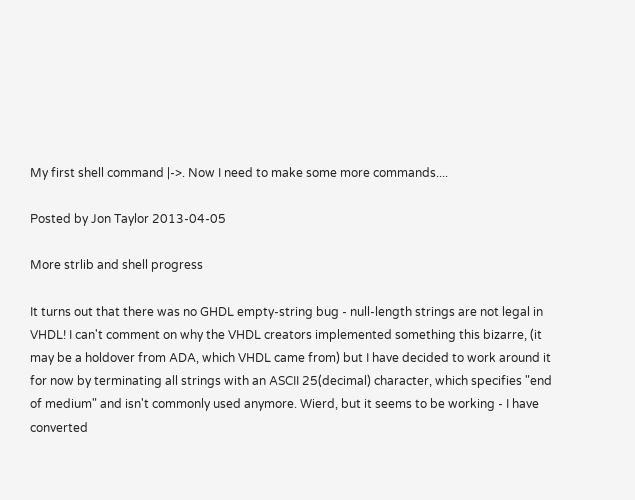My first shell command |->. Now I need to make some more commands....

Posted by Jon Taylor 2013-04-05

More strlib and shell progress

It turns out that there was no GHDL empty-string bug - null-length strings are not legal in VHDL! I can't comment on why the VHDL creators implemented something this bizarre, (it may be a holdover from ADA, which VHDL came from) but I have decided to work around it for now by terminating all strings with an ASCII 25(decimal) character, which specifies "end of medium" and isn't commonly used anymore. Wierd, but it seems to be working - I have converted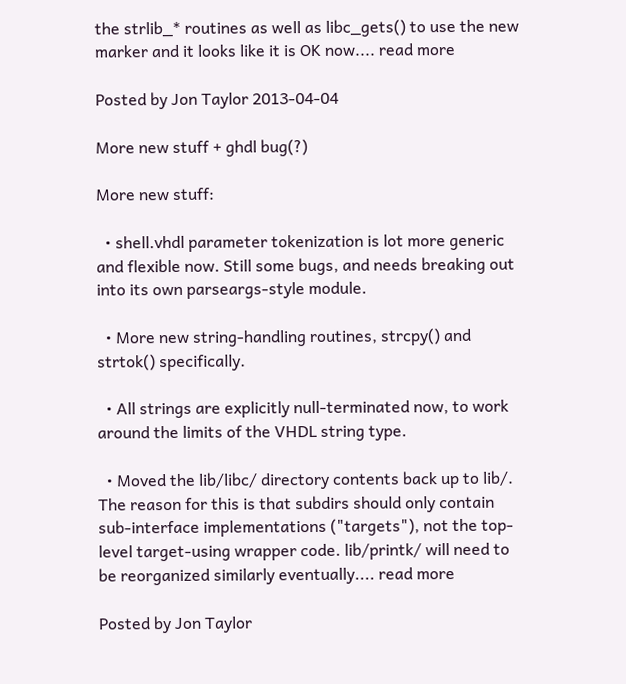the strlib_* routines as well as libc_gets() to use the new marker and it looks like it is OK now.... read more

Posted by Jon Taylor 2013-04-04

More new stuff + ghdl bug(?)

More new stuff:

  • shell.vhdl parameter tokenization is lot more generic and flexible now. Still some bugs, and needs breaking out into its own parseargs-style module.

  • More new string-handling routines, strcpy() and strtok() specifically.

  • All strings are explicitly null-terminated now, to work around the limits of the VHDL string type.

  • Moved the lib/libc/ directory contents back up to lib/. The reason for this is that subdirs should only contain sub-interface implementations ("targets"), not the top-level target-using wrapper code. lib/printk/ will need to be reorganized similarly eventually.... read more

Posted by Jon Taylor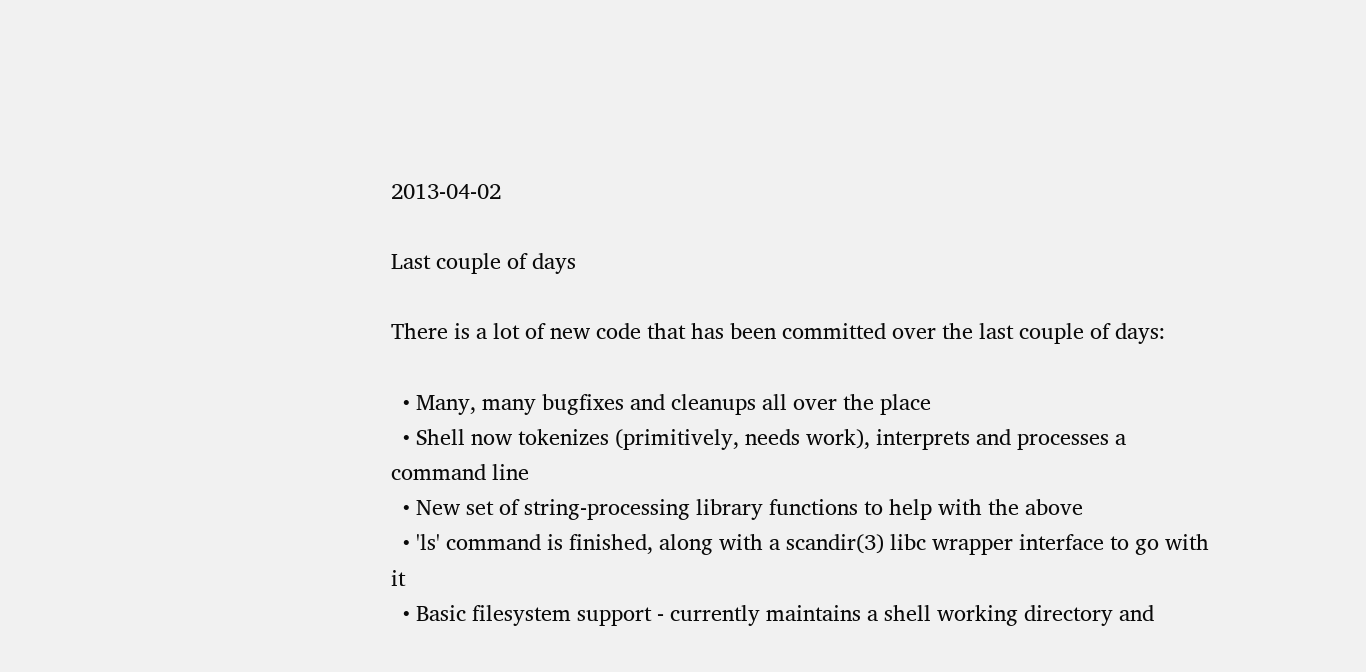2013-04-02

Last couple of days

There is a lot of new code that has been committed over the last couple of days:

  • Many, many bugfixes and cleanups all over the place
  • Shell now tokenizes (primitively, needs work), interprets and processes a command line
  • New set of string-processing library functions to help with the above
  • 'ls' command is finished, along with a scandir(3) libc wrapper interface to go with it
  • Basic filesystem support - currently maintains a shell working directory and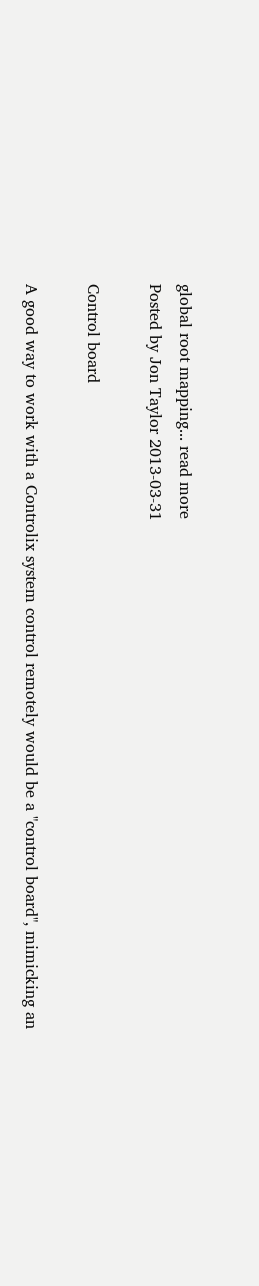global root mapping... read more
Posted by Jon Taylor 2013-03-31

Control board

A good way to work with a Controlix system control remotely would be a "control board", mimicking an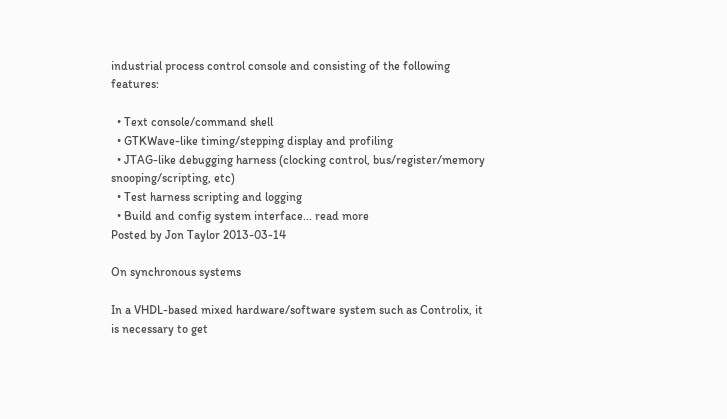industrial process control console and consisting of the following features:

  • Text console/command shell
  • GTKWave-like timing/stepping display and profiling
  • JTAG-like debugging harness (clocking control, bus/register/memory snooping/scripting, etc)
  • Test harness scripting and logging
  • Build and config system interface... read more
Posted by Jon Taylor 2013-03-14

On synchronous systems

In a VHDL-based mixed hardware/software system such as Controlix, it is necessary to get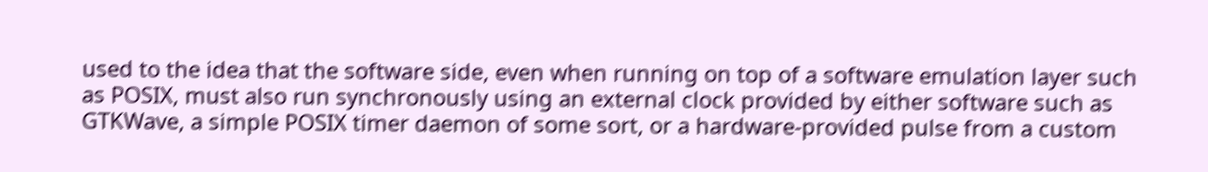used to the idea that the software side, even when running on top of a software emulation layer such as POSIX, must also run synchronously using an external clock provided by either software such as GTKWave, a simple POSIX timer daemon of some sort, or a hardware-provided pulse from a custom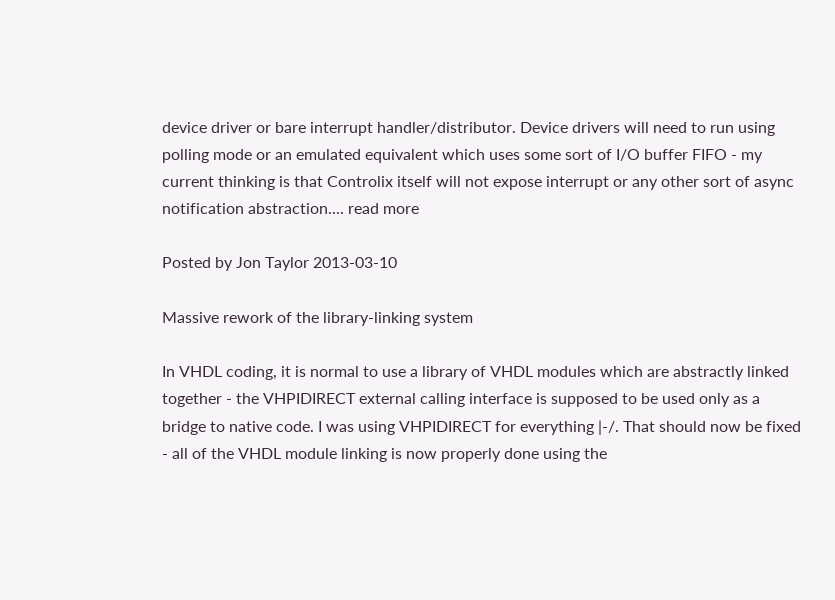device driver or bare interrupt handler/distributor. Device drivers will need to run using polling mode or an emulated equivalent which uses some sort of I/O buffer FIFO - my current thinking is that Controlix itself will not expose interrupt or any other sort of async notification abstraction.... read more

Posted by Jon Taylor 2013-03-10

Massive rework of the library-linking system

In VHDL coding, it is normal to use a library of VHDL modules which are abstractly linked together - the VHPIDIRECT external calling interface is supposed to be used only as a bridge to native code. I was using VHPIDIRECT for everything |-/. That should now be fixed - all of the VHDL module linking is now properly done using the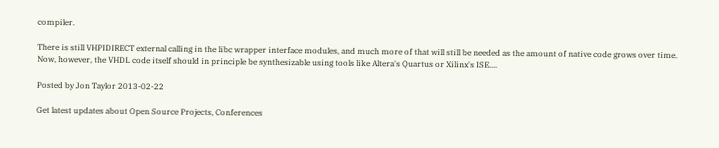compiler.

There is still VHPIDIRECT external calling in the libc wrapper interface modules, and much more of that will still be needed as the amount of native code grows over time. Now, however, the VHDL code itself should in principle be synthesizable using tools like Altera's Quartus or Xilinx's ISE....

Posted by Jon Taylor 2013-02-22

Get latest updates about Open Source Projects, Conferences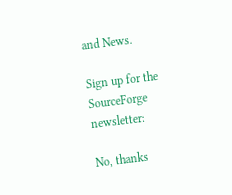and News.

Sign up for the SourceForge newsletter:

No, thanks